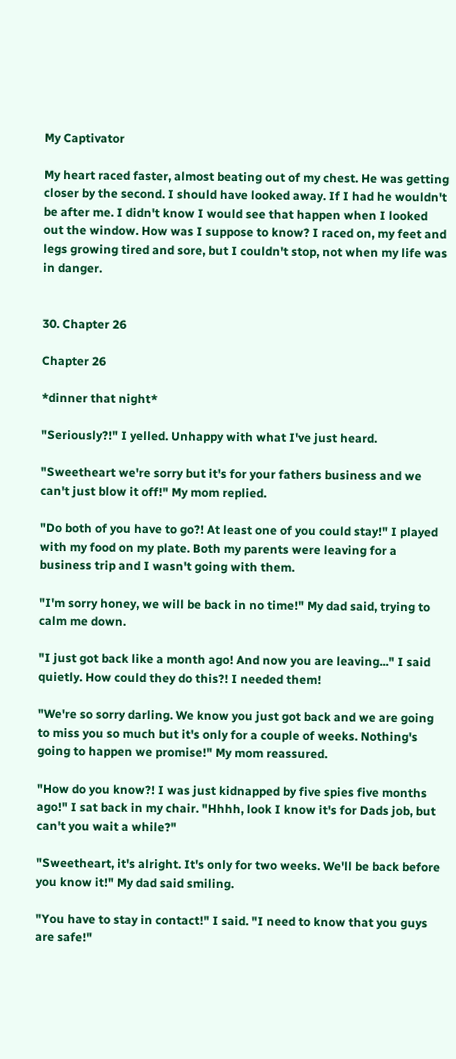My Captivator

My heart raced faster, almost beating out of my chest. He was getting closer by the second. I should have looked away. If I had he wouldn't be after me. I didn't know I would see that happen when I looked out the window. How was I suppose to know? I raced on, my feet and legs growing tired and sore, but I couldn't stop, not when my life was in danger.


30. Chapter 26

Chapter 26

*dinner that night*

"Seriously?!" I yelled. Unhappy with what I've just heard.

"Sweetheart we're sorry but it's for your fathers business and we can't just blow it off!" My mom replied.

"Do both of you have to go?! At least one of you could stay!" I played with my food on my plate. Both my parents were leaving for a business trip and I wasn't going with them.

"I'm sorry honey, we will be back in no time!" My dad said, trying to calm me down.

"I just got back like a month ago! And now you are leaving..." I said quietly. How could they do this?! I needed them!

"We're so sorry darling. We know you just got back and we are going to miss you so much but it's only for a couple of weeks. Nothing's going to happen we promise!" My mom reassured.

"How do you know?! I was just kidnapped by five spies five months ago!" I sat back in my chair. "Hhhh, look I know it's for Dads job, but can't you wait a while?"

"Sweetheart, it's alright. It's only for two weeks. We'll be back before you know it!" My dad said smiling.

"You have to stay in contact!" I said. "I need to know that you guys are safe!"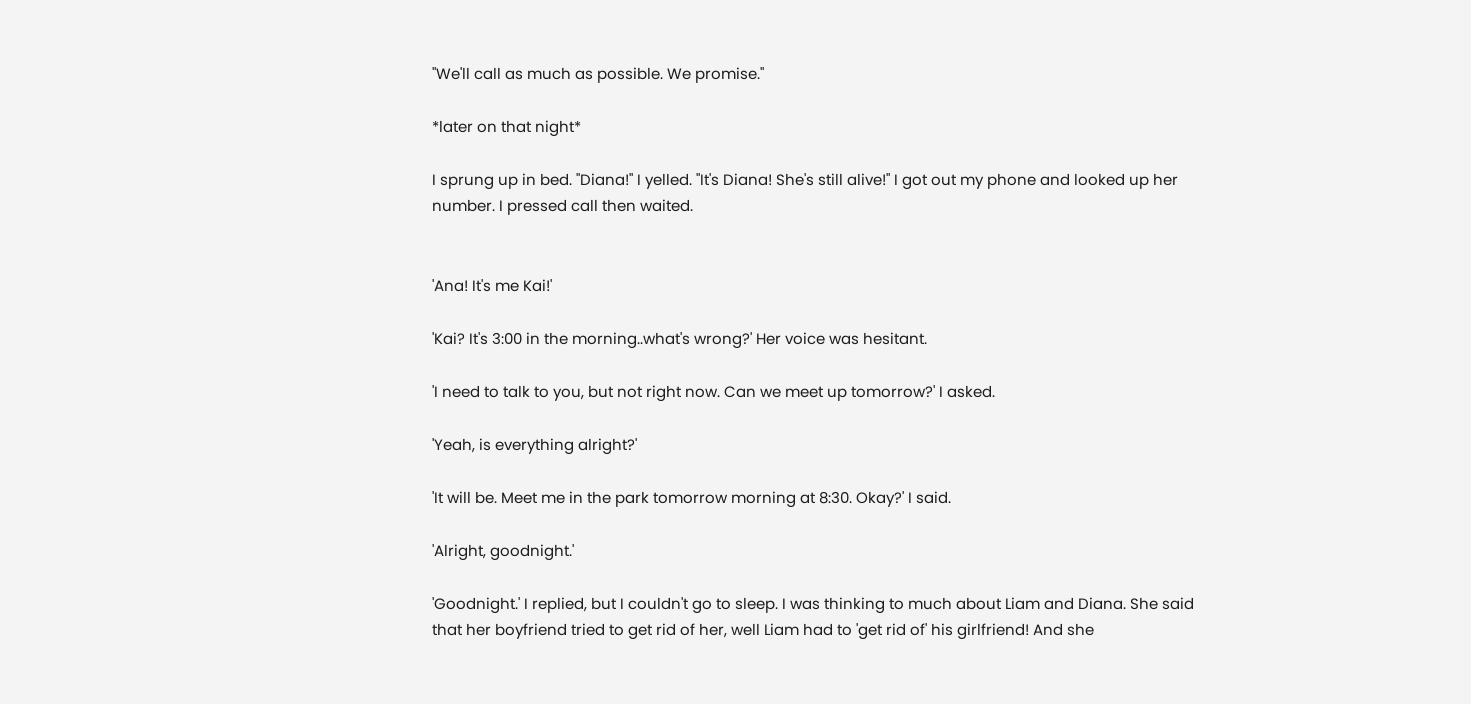"We'll call as much as possible. We promise."

*later on that night*

I sprung up in bed. "Diana!" I yelled. "It's Diana! She's still alive!" I got out my phone and looked up her number. I pressed call then waited.


'Ana! It's me Kai!'

'Kai? It's 3:00 in the morning..what's wrong?' Her voice was hesitant.

'I need to talk to you, but not right now. Can we meet up tomorrow?' I asked.

'Yeah, is everything alright?'

'It will be. Meet me in the park tomorrow morning at 8:30. Okay?' I said.

'Alright, goodnight.'

'Goodnight.' I replied, but I couldn't go to sleep. I was thinking to much about Liam and Diana. She said that her boyfriend tried to get rid of her, well Liam had to 'get rid of' his girlfriend! And she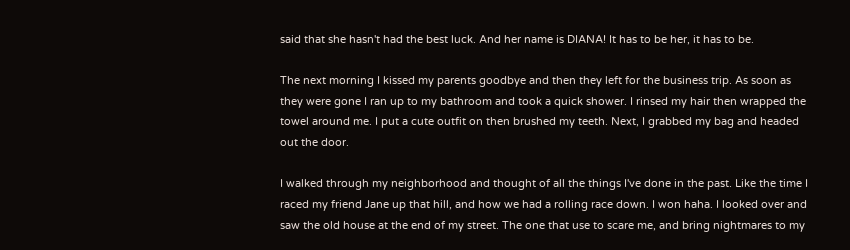said that she hasn't had the best luck. And her name is DIANA! It has to be her, it has to be.

The next morning I kissed my parents goodbye and then they left for the business trip. As soon as they were gone I ran up to my bathroom and took a quick shower. I rinsed my hair then wrapped the towel around me. I put a cute outfit on then brushed my teeth. Next, I grabbed my bag and headed out the door.

I walked through my neighborhood and thought of all the things I've done in the past. Like the time I raced my friend Jane up that hill, and how we had a rolling race down. I won haha. I looked over and saw the old house at the end of my street. The one that use to scare me, and bring nightmares to my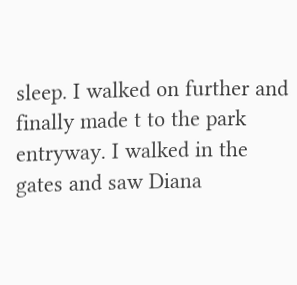sleep. I walked on further and finally made t to the park entryway. I walked in the gates and saw Diana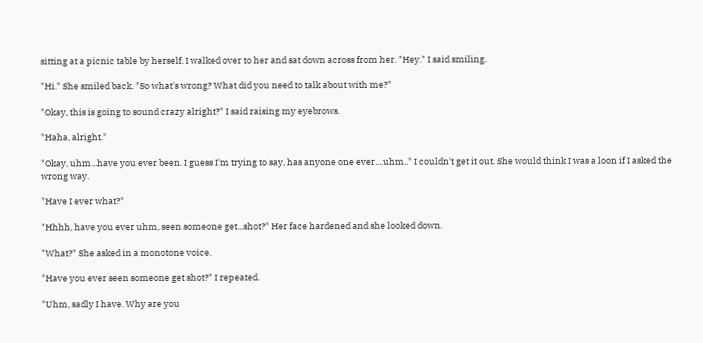sitting at a picnic table by herself. I walked over to her and sat down across from her. "Hey." I said smiling.

"Hi." She smiled back. "So what's wrong? What did you need to talk about with me?"

"Okay, this is going to sound crazy alright?" I said raising my eyebrows.

"Haha, alright."

"Okay, uhm...have you ever been. I guess I'm trying to say, has anyone one ever....uhm.." I couldn't get it out. She would think I was a loon if I asked the wrong way.

"Have I ever what?"

"Hhhh, have you ever uhm, seen someone get...shot?" Her face hardened and she looked down.

"What?" She asked in a monotone voice.

"Have you ever seen someone get shot?" I repeated.

"Uhm, sadly I have. Why are you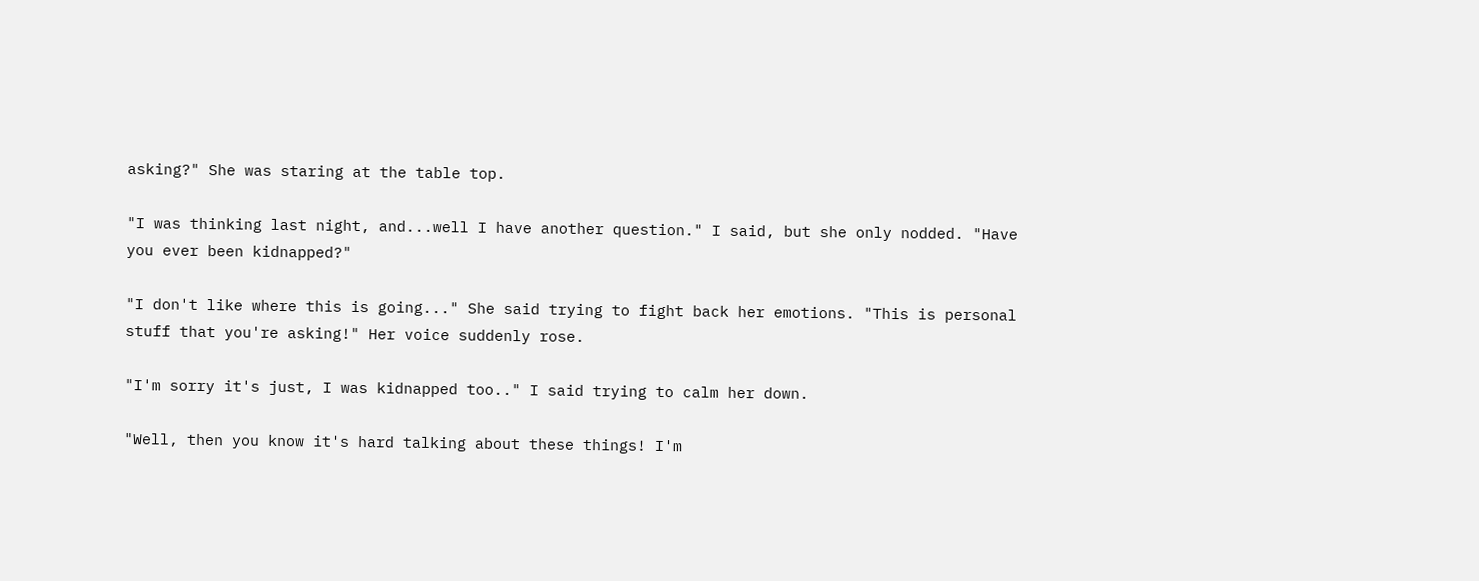asking?" She was staring at the table top.

"I was thinking last night, and...well I have another question." I said, but she only nodded. "Have you ever been kidnapped?"

"I don't like where this is going..." She said trying to fight back her emotions. "This is personal stuff that you're asking!" Her voice suddenly rose.

"I'm sorry it's just, I was kidnapped too.." I said trying to calm her down.

"Well, then you know it's hard talking about these things! I'm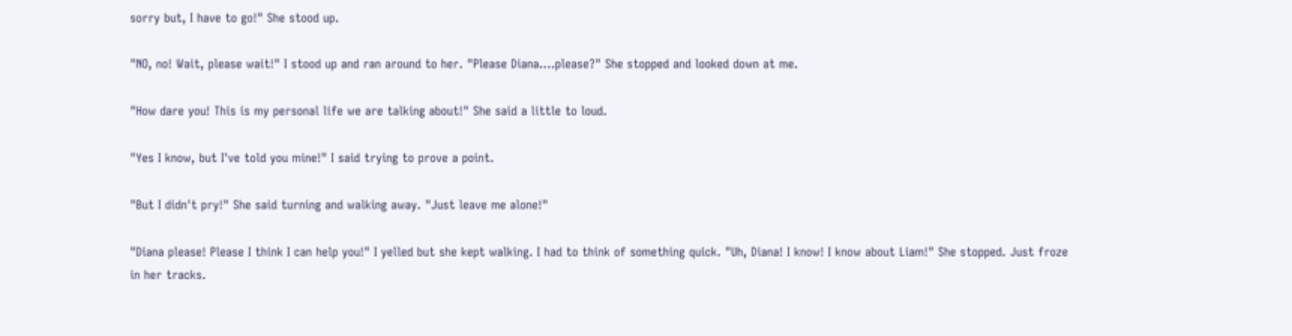sorry but, I have to go!" She stood up.

"NO, no! Wait, please wait!" I stood up and ran around to her. "Please Diana....please?" She stopped and looked down at me.

"How dare you! This is my personal life we are talking about!" She said a little to loud.

"Yes I know, but I've told you mine!" I said trying to prove a point.

"But I didn't pry!" She said turning and walking away. "Just leave me alone!"

"Diana please! Please I think I can help you!" I yelled but she kept walking. I had to think of something quick. "Uh, Diana! I know! I know about Liam!" She stopped. Just froze in her tracks.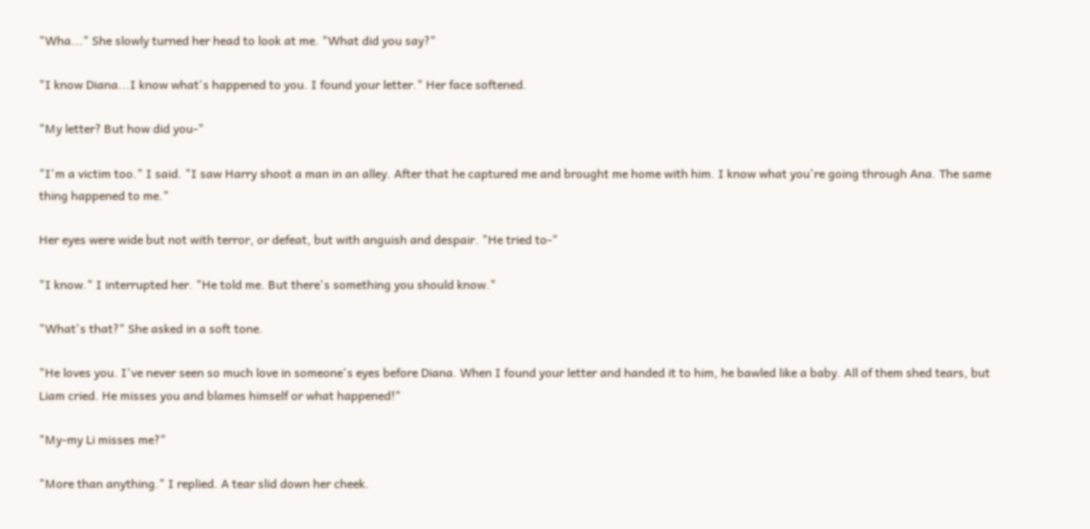"Wha..." She slowly turned her head to look at me. "What did you say?"

"I know Diana...I know what's happened to you. I found your letter." Her face softened.

"My letter? But how did you-"

"I'm a victim too." I said. "I saw Harry shoot a man in an alley. After that he captured me and brought me home with him. I know what you're going through Ana. The same thing happened to me."

Her eyes were wide but not with terror, or defeat, but with anguish and despair. "He tried to-"

"I know." I interrupted her. "He told me. But there's something you should know."

"What's that?" She asked in a soft tone.

"He loves you. I've never seen so much love in someone's eyes before Diana. When I found your letter and handed it to him, he bawled like a baby. All of them shed tears, but Liam cried. He misses you and blames himself or what happened!"

"My-my Li misses me?"

"More than anything." I replied. A tear slid down her cheek.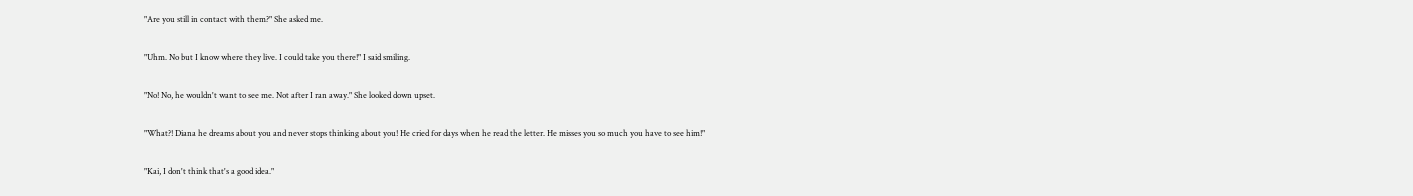"Are you still in contact with them?" She asked me.

"Uhm. No but I know where they live. I could take you there!" I said smiling.

"No! No, he wouldn't want to see me. Not after I ran away." She looked down upset.

"What?! Diana he dreams about you and never stops thinking about you! He cried for days when he read the letter. He misses you so much you have to see him!"

"Kai, I don't think that's a good idea."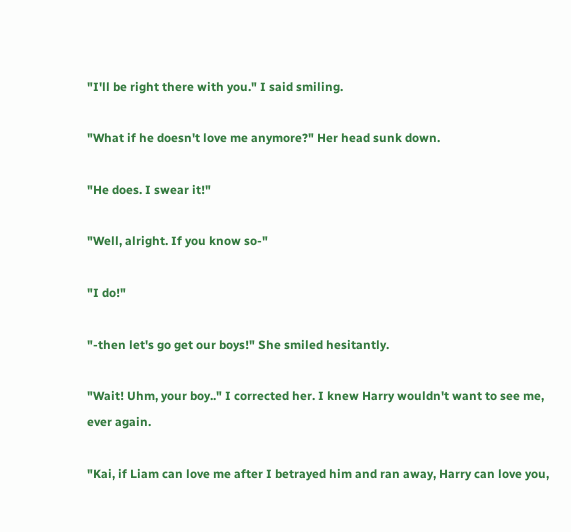"I'll be right there with you." I said smiling.

"What if he doesn't love me anymore?" Her head sunk down.

"He does. I swear it!"

"Well, alright. If you know so-"

"I do!"

"-then let's go get our boys!" She smiled hesitantly.

"Wait! Uhm, your boy.." I corrected her. I knew Harry wouldn't want to see me, ever again.

"Kai, if Liam can love me after I betrayed him and ran away, Harry can love you,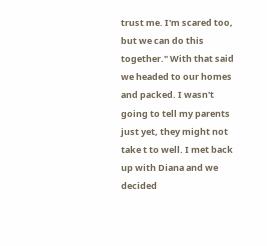trust me. I'm scared too, but we can do this together." With that said we headed to our homes and packed. I wasn't going to tell my parents just yet, they might not take t to well. I met back up with Diana and we decided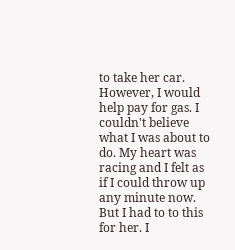to take her car. However, I would help pay for gas. I couldn't believe what I was about to do. My heart was racing and I felt as if I could throw up any minute now. But I had to to this for her. I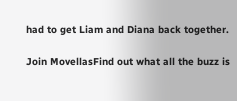had to get Liam and Diana back together.

Join MovellasFind out what all the buzz is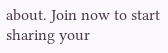about. Join now to start sharing your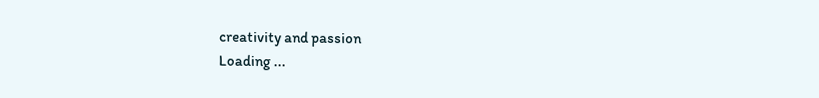creativity and passion
Loading ...